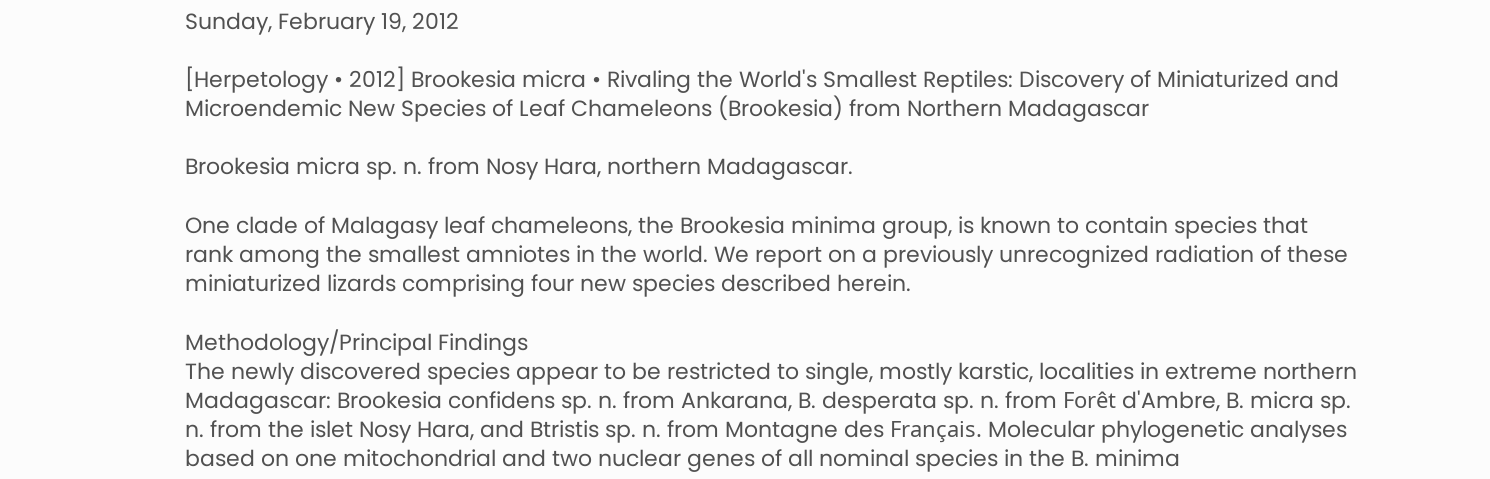Sunday, February 19, 2012

[Herpetology • 2012] Brookesia micra • Rivaling the World's Smallest Reptiles: Discovery of Miniaturized and Microendemic New Species of Leaf Chameleons (Brookesia) from Northern Madagascar

Brookesia micra sp. n. from Nosy Hara, northern Madagascar.

One clade of Malagasy leaf chameleons, the Brookesia minima group, is known to contain species that rank among the smallest amniotes in the world. We report on a previously unrecognized radiation of these miniaturized lizards comprising four new species described herein.

Methodology/Principal Findings
The newly discovered species appear to be restricted to single, mostly karstic, localities in extreme northern Madagascar: Brookesia confidens sp. n. from Ankarana, B. desperata sp. n. from Forêt d'Ambre, B. micra sp. n. from the islet Nosy Hara, and Btristis sp. n. from Montagne des Français. Molecular phylogenetic analyses based on one mitochondrial and two nuclear genes of all nominal species in the B. minima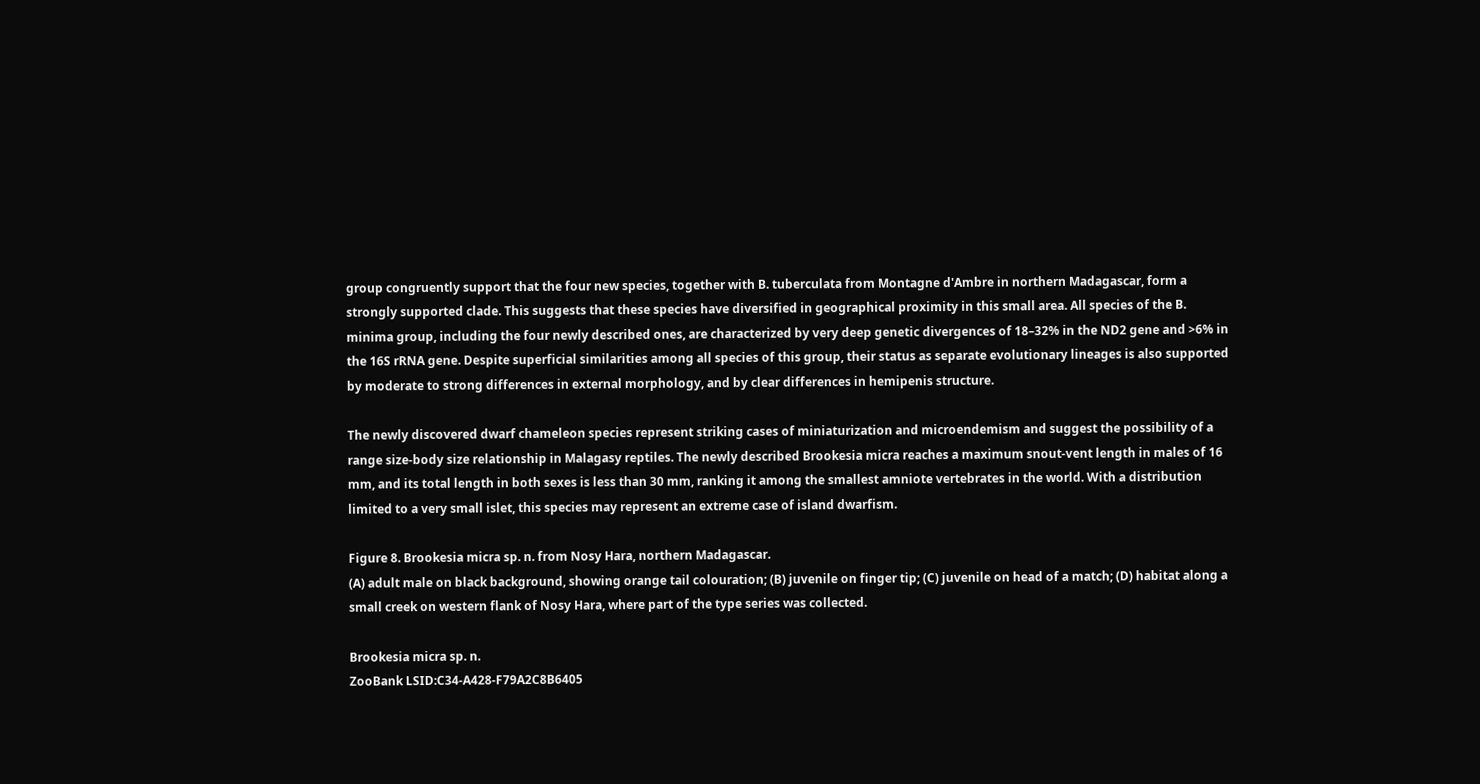group congruently support that the four new species, together with B. tuberculata from Montagne d'Ambre in northern Madagascar, form a strongly supported clade. This suggests that these species have diversified in geographical proximity in this small area. All species of the B. minima group, including the four newly described ones, are characterized by very deep genetic divergences of 18–32% in the ND2 gene and >6% in the 16S rRNA gene. Despite superficial similarities among all species of this group, their status as separate evolutionary lineages is also supported by moderate to strong differences in external morphology, and by clear differences in hemipenis structure.

The newly discovered dwarf chameleon species represent striking cases of miniaturization and microendemism and suggest the possibility of a range size-body size relationship in Malagasy reptiles. The newly described Brookesia micra reaches a maximum snout-vent length in males of 16 mm, and its total length in both sexes is less than 30 mm, ranking it among the smallest amniote vertebrates in the world. With a distribution limited to a very small islet, this species may represent an extreme case of island dwarfism.

Figure 8. Brookesia micra sp. n. from Nosy Hara, northern Madagascar.
(A) adult male on black background, showing orange tail colouration; (B) juvenile on finger tip; (C) juvenile on head of a match; (D) habitat along a small creek on western flank of Nosy Hara, where part of the type series was collected.

Brookesia micra sp. n.
ZooBank LSID:C34-A428-F79A2C8B6405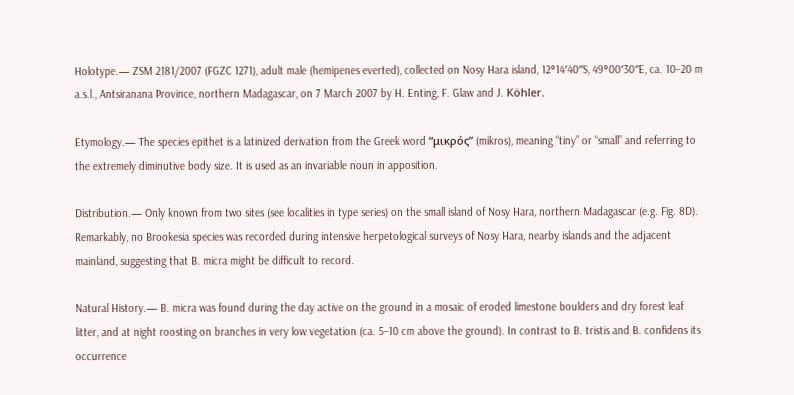Holotype.— ZSM 2181/2007 (FGZC 1271), adult male (hemipenes everted), collected on Nosy Hara island, 12°14′40″S, 49°00′30″E, ca. 10–20 m a.s.l., Antsiranana Province, northern Madagascar, on 7 March 2007 by H. Enting, F. Glaw and J. Köhler.

Etymology.— The species epithet is a latinized derivation from the Greek word “μικρός” (mikros), meaning “tiny” or “small” and referring to the extremely diminutive body size. It is used as an invariable noun in apposition.

Distribution.— Only known from two sites (see localities in type series) on the small island of Nosy Hara, northern Madagascar (e.g. Fig. 8D). Remarkably, no Brookesia species was recorded during intensive herpetological surveys of Nosy Hara, nearby islands and the adjacent mainland, suggesting that B. micra might be difficult to record.

Natural History.— B. micra was found during the day active on the ground in a mosaic of eroded limestone boulders and dry forest leaf litter, and at night roosting on branches in very low vegetation (ca. 5–10 cm above the ground). In contrast to B. tristis and B. confidens its occurrence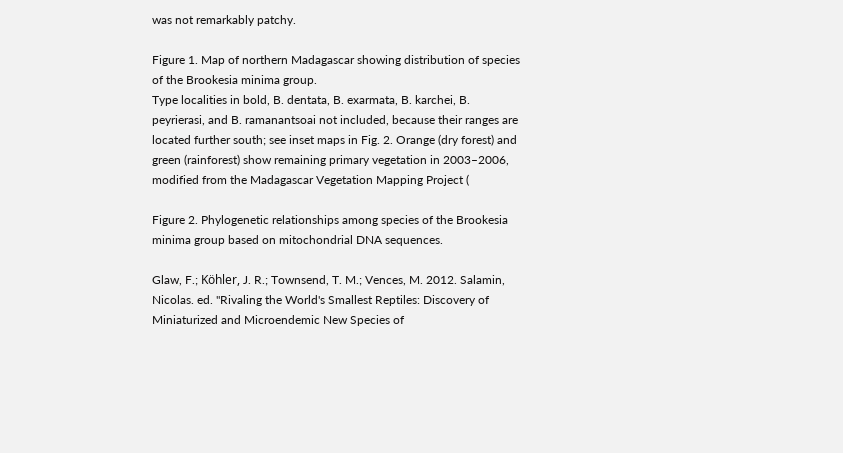was not remarkably patchy.

Figure 1. Map of northern Madagascar showing distribution of species of the Brookesia minima group.
Type localities in bold, B. dentata, B. exarmata, B. karchei, B. peyrierasi, and B. ramanantsoai not included, because their ranges are located further south; see inset maps in Fig. 2. Orange (dry forest) and green (rainforest) show remaining primary vegetation in 2003–2006, modified from the Madagascar Vegetation Mapping Project (

Figure 2. Phylogenetic relationships among species of the Brookesia minima group based on mitochondrial DNA sequences.

Glaw, F.; Köhler, J. R.; Townsend, T. M.; Vences, M. 2012. Salamin, Nicolas. ed. "Rivaling the World's Smallest Reptiles: Discovery of Miniaturized and Microendemic New Species of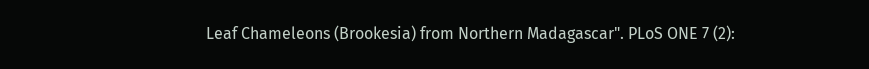Leaf Chameleons (Brookesia) from Northern Madagascar". PLoS ONE 7 (2):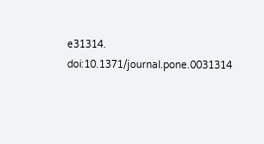e31314. doi:10.1371/journal.pone.0031314